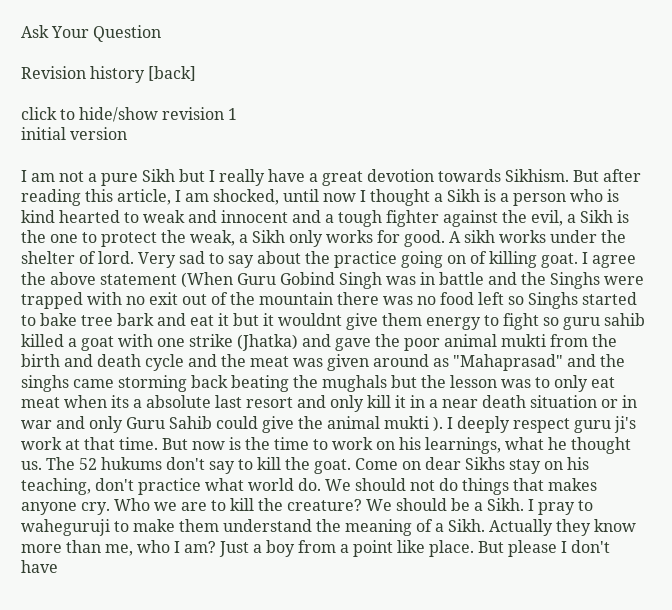Ask Your Question

Revision history [back]

click to hide/show revision 1
initial version

I am not a pure Sikh but I really have a great devotion towards Sikhism. But after reading this article, I am shocked, until now I thought a Sikh is a person who is kind hearted to weak and innocent and a tough fighter against the evil, a Sikh is the one to protect the weak, a Sikh only works for good. A sikh works under the shelter of lord. Very sad to say about the practice going on of killing goat. I agree the above statement (When Guru Gobind Singh was in battle and the Singhs were trapped with no exit out of the mountain there was no food left so Singhs started to bake tree bark and eat it but it wouldnt give them energy to fight so guru sahib killed a goat with one strike (Jhatka) and gave the poor animal mukti from the birth and death cycle and the meat was given around as "Mahaprasad" and the singhs came storming back beating the mughals but the lesson was to only eat meat when its a absolute last resort and only kill it in a near death situation or in war and only Guru Sahib could give the animal mukti ). I deeply respect guru ji's work at that time. But now is the time to work on his learnings, what he thought us. The 52 hukums don't say to kill the goat. Come on dear Sikhs stay on his teaching, don't practice what world do. We should not do things that makes anyone cry. Who we are to kill the creature? We should be a Sikh. I pray to waheguruji to make them understand the meaning of a Sikh. Actually they know more than me, who I am? Just a boy from a point like place. But please I don't have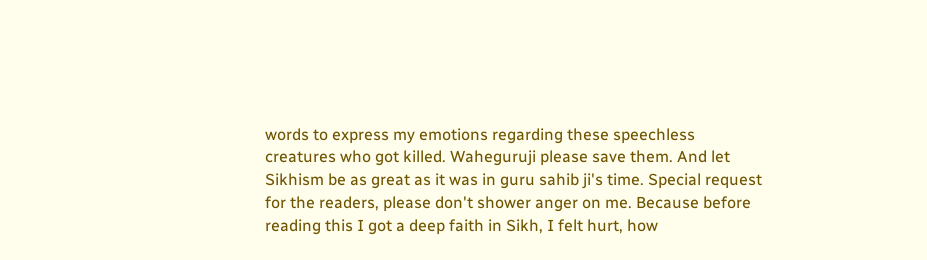words to express my emotions regarding these speechless creatures who got killed. Waheguruji please save them. And let Sikhism be as great as it was in guru sahib ji's time. Special request for the readers, please don't shower anger on me. Because before reading this I got a deep faith in Sikh, I felt hurt, how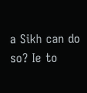a Sikh can do so? Ie to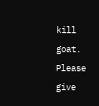kill goat. Please give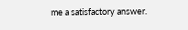me a satisfactory answer.